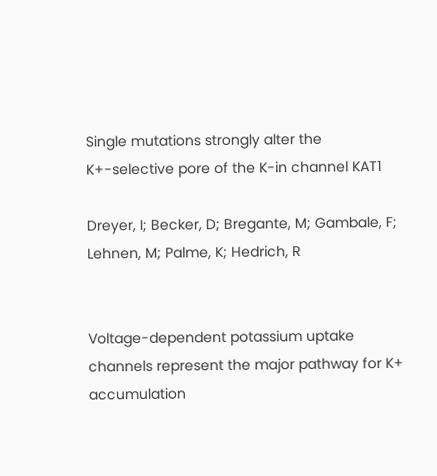Single mutations strongly alter the K+-selective pore of the K-in channel KAT1

Dreyer, I; Becker, D; Bregante, M; Gambale, F; Lehnen, M; Palme, K; Hedrich, R


Voltage-dependent potassium uptake channels represent the major pathway for K+ accumulation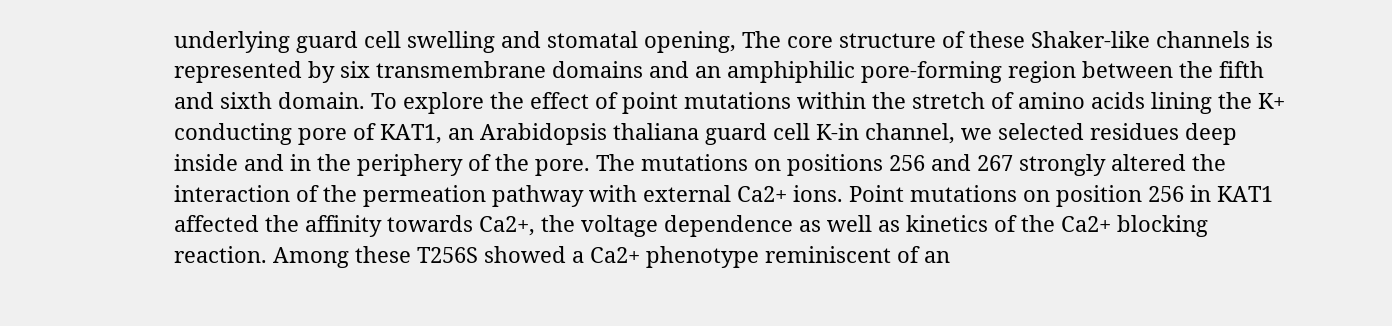underlying guard cell swelling and stomatal opening, The core structure of these Shaker-like channels is represented by six transmembrane domains and an amphiphilic pore-forming region between the fifth and sixth domain. To explore the effect of point mutations within the stretch of amino acids lining the K+ conducting pore of KAT1, an Arabidopsis thaliana guard cell K-in channel, we selected residues deep inside and in the periphery of the pore. The mutations on positions 256 and 267 strongly altered the interaction of the permeation pathway with external Ca2+ ions. Point mutations on position 256 in KAT1 affected the affinity towards Ca2+, the voltage dependence as well as kinetics of the Ca2+ blocking reaction. Among these T256S showed a Ca2+ phenotype reminiscent of an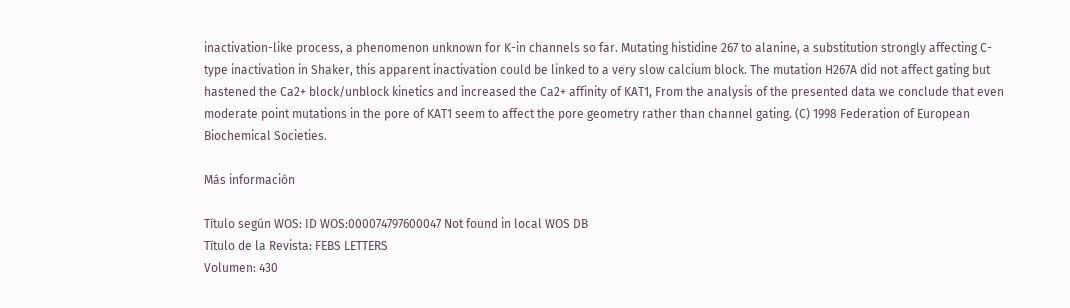inactivation-like process, a phenomenon unknown for K-in channels so far. Mutating histidine 267 to alanine, a substitution strongly affecting C-type inactivation in Shaker, this apparent inactivation could be linked to a very slow calcium block. The mutation H267A did not affect gating but hastened the Ca2+ block/unblock kinetics and increased the Ca2+ affinity of KAT1, From the analysis of the presented data we conclude that even moderate point mutations in the pore of KAT1 seem to affect the pore geometry rather than channel gating. (C) 1998 Federation of European Biochemical Societies.

Más información

Título según WOS: ID WOS:000074797600047 Not found in local WOS DB
Título de la Revista: FEBS LETTERS
Volumen: 430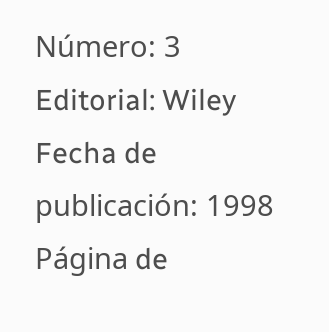Número: 3
Editorial: Wiley
Fecha de publicación: 1998
Página de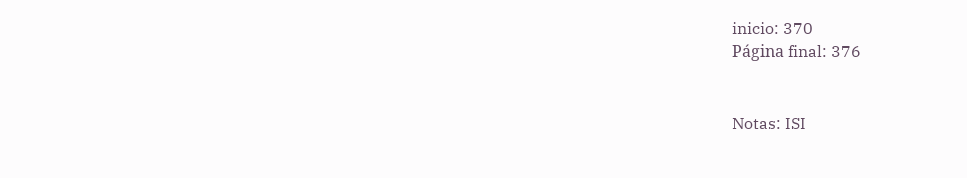inicio: 370
Página final: 376


Notas: ISI